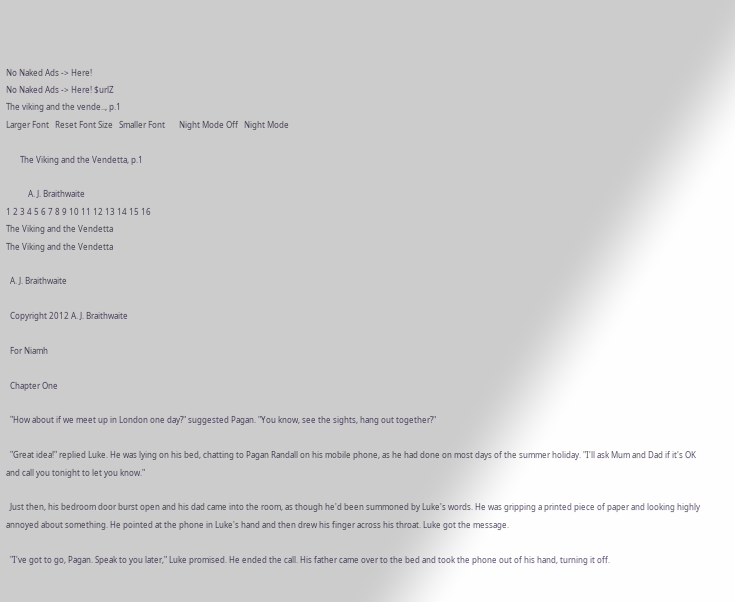No Naked Ads -> Here!
No Naked Ads -> Here! $urlZ
The viking and the vende.., p.1
Larger Font   Reset Font Size   Smaller Font       Night Mode Off   Night Mode

       The Viking and the Vendetta, p.1

           A. J. Braithwaite
1 2 3 4 5 6 7 8 9 10 11 12 13 14 15 16
The Viking and the Vendetta
The Viking and the Vendetta

  A. J. Braithwaite

  Copyright 2012 A. J. Braithwaite

  For Niamh

  Chapter One

  "How about if we meet up in London one day?" suggested Pagan. "You know, see the sights, hang out together?"

  "Great idea!" replied Luke. He was lying on his bed, chatting to Pagan Randall on his mobile phone, as he had done on most days of the summer holiday. "I'll ask Mum and Dad if it's OK and call you tonight to let you know."

  Just then, his bedroom door burst open and his dad came into the room, as though he'd been summoned by Luke's words. He was gripping a printed piece of paper and looking highly annoyed about something. He pointed at the phone in Luke's hand and then drew his finger across his throat. Luke got the message.

  "I've got to go, Pagan. Speak to you later," Luke promised. He ended the call. His father came over to the bed and took the phone out of his hand, turning it off.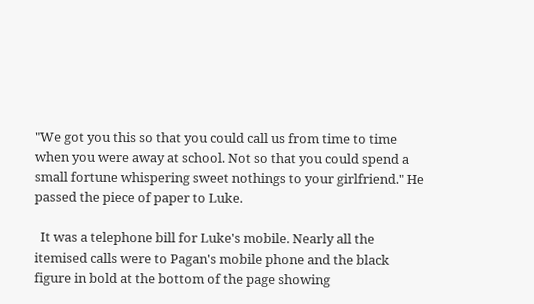"We got you this so that you could call us from time to time when you were away at school. Not so that you could spend a small fortune whispering sweet nothings to your girlfriend." He passed the piece of paper to Luke.

  It was a telephone bill for Luke's mobile. Nearly all the itemised calls were to Pagan's mobile phone and the black figure in bold at the bottom of the page showing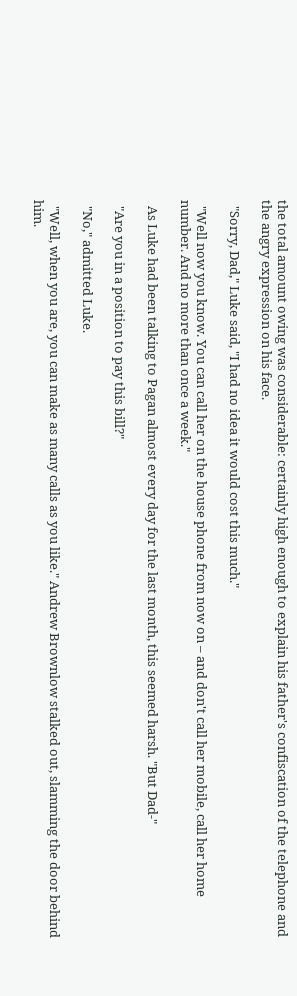the total amount owing was considerable: certainly high enough to explain his father's confiscation of the telephone and the angry expression on his face.

  "Sorry, Dad," Luke said, "I had no idea it would cost this much."

  "Well now you know. You can call her on the house phone from now on – and don't call her mobile, call her home number. And no more than once a week."

  As Luke had been talking to Pagan almost every day for the last month, this seemed harsh. "But Dad-"

  "Are you in a position to pay this bill?"

  "No," admitted Luke.

  "Well, when you are, you can make as many calls as you like." Andrew Brownlow stalked out, slamming the door behind him.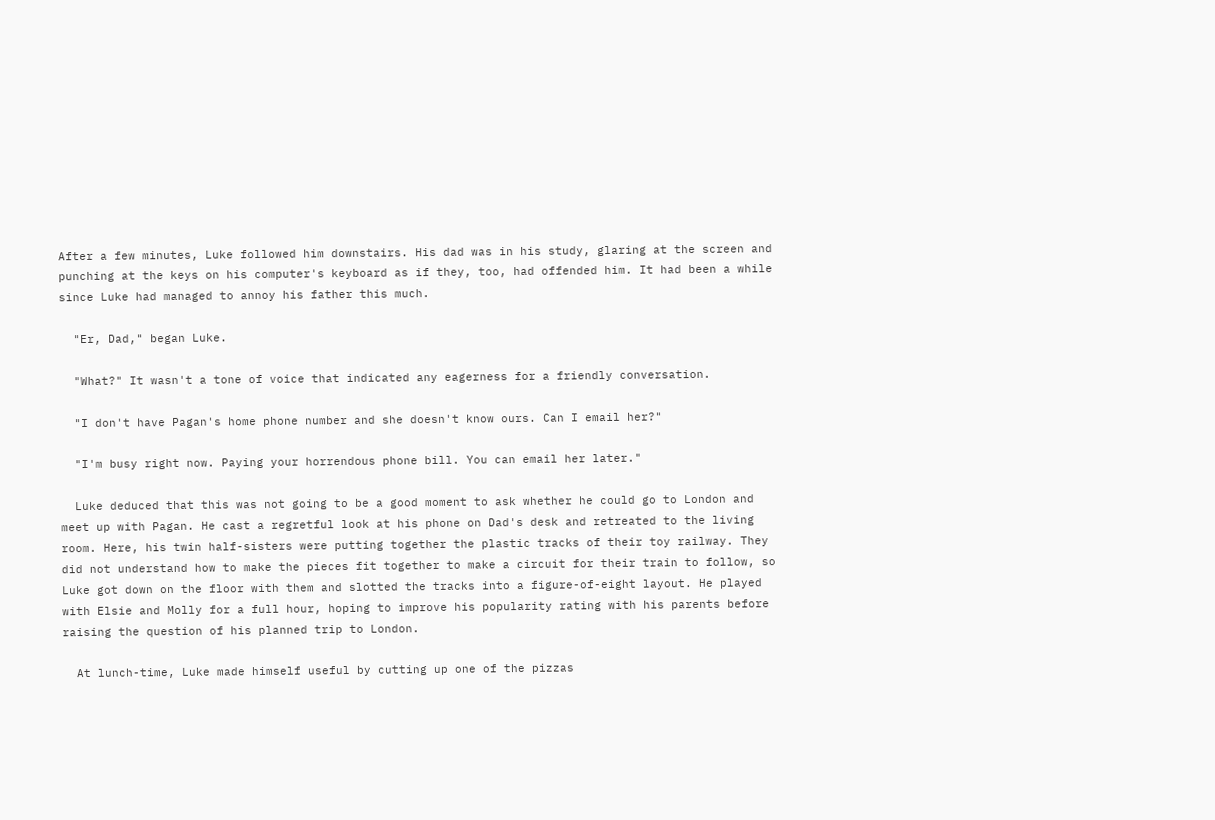After a few minutes, Luke followed him downstairs. His dad was in his study, glaring at the screen and punching at the keys on his computer's keyboard as if they, too, had offended him. It had been a while since Luke had managed to annoy his father this much.

  "Er, Dad," began Luke.

  "What?" It wasn't a tone of voice that indicated any eagerness for a friendly conversation.

  "I don't have Pagan's home phone number and she doesn't know ours. Can I email her?"

  "I'm busy right now. Paying your horrendous phone bill. You can email her later."

  Luke deduced that this was not going to be a good moment to ask whether he could go to London and meet up with Pagan. He cast a regretful look at his phone on Dad's desk and retreated to the living room. Here, his twin half-sisters were putting together the plastic tracks of their toy railway. They did not understand how to make the pieces fit together to make a circuit for their train to follow, so Luke got down on the floor with them and slotted the tracks into a figure-of-eight layout. He played with Elsie and Molly for a full hour, hoping to improve his popularity rating with his parents before raising the question of his planned trip to London.

  At lunch-time, Luke made himself useful by cutting up one of the pizzas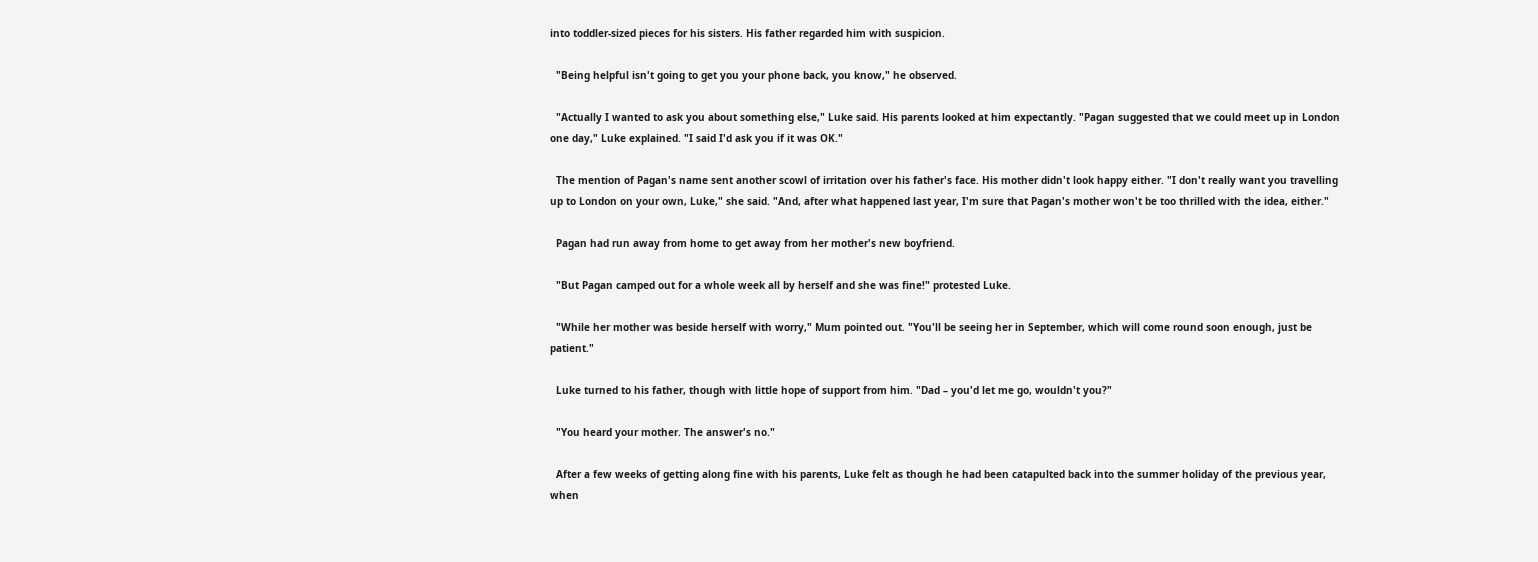into toddler-sized pieces for his sisters. His father regarded him with suspicion.

  "Being helpful isn't going to get you your phone back, you know," he observed.

  "Actually I wanted to ask you about something else," Luke said. His parents looked at him expectantly. "Pagan suggested that we could meet up in London one day," Luke explained. "I said I'd ask you if it was OK."

  The mention of Pagan's name sent another scowl of irritation over his father's face. His mother didn't look happy either. "I don't really want you travelling up to London on your own, Luke," she said. "And, after what happened last year, I'm sure that Pagan's mother won't be too thrilled with the idea, either."

  Pagan had run away from home to get away from her mother's new boyfriend.

  "But Pagan camped out for a whole week all by herself and she was fine!" protested Luke.

  "While her mother was beside herself with worry," Mum pointed out. "You'll be seeing her in September, which will come round soon enough, just be patient."

  Luke turned to his father, though with little hope of support from him. "Dad – you'd let me go, wouldn't you?"

  "You heard your mother. The answer's no."

  After a few weeks of getting along fine with his parents, Luke felt as though he had been catapulted back into the summer holiday of the previous year, when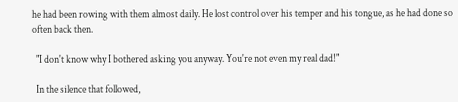he had been rowing with them almost daily. He lost control over his temper and his tongue, as he had done so often back then.

  "I don't know why I bothered asking you anyway. You're not even my real dad!"

  In the silence that followed,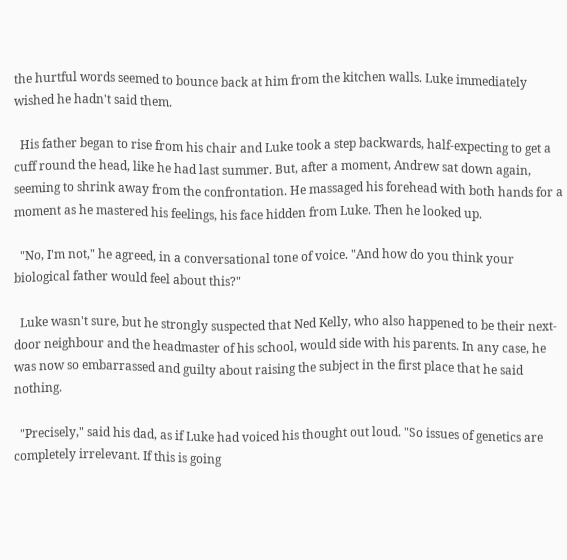the hurtful words seemed to bounce back at him from the kitchen walls. Luke immediately wished he hadn't said them.

  His father began to rise from his chair and Luke took a step backwards, half-expecting to get a cuff round the head, like he had last summer. But, after a moment, Andrew sat down again, seeming to shrink away from the confrontation. He massaged his forehead with both hands for a moment as he mastered his feelings, his face hidden from Luke. Then he looked up.

  "No, I'm not," he agreed, in a conversational tone of voice. "And how do you think your biological father would feel about this?"

  Luke wasn't sure, but he strongly suspected that Ned Kelly, who also happened to be their next-door neighbour and the headmaster of his school, would side with his parents. In any case, he was now so embarrassed and guilty about raising the subject in the first place that he said nothing.

  "Precisely," said his dad, as if Luke had voiced his thought out loud. "So issues of genetics are completely irrelevant. If this is going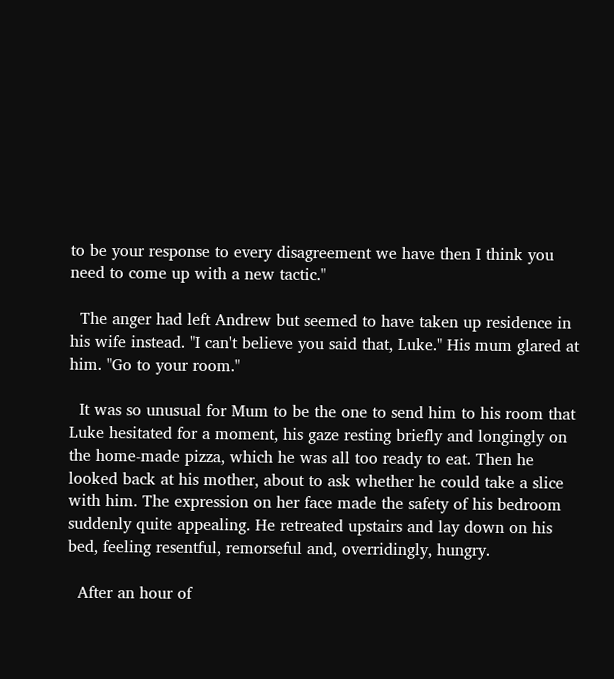to be your response to every disagreement we have then I think you need to come up with a new tactic."

  The anger had left Andrew but seemed to have taken up residence in his wife instead. "I can't believe you said that, Luke." His mum glared at him. "Go to your room."

  It was so unusual for Mum to be the one to send him to his room that Luke hesitated for a moment, his gaze resting briefly and longingly on the home-made pizza, which he was all too ready to eat. Then he looked back at his mother, about to ask whether he could take a slice with him. The expression on her face made the safety of his bedroom suddenly quite appealing. He retreated upstairs and lay down on his bed, feeling resentful, remorseful and, overridingly, hungry.

  After an hour of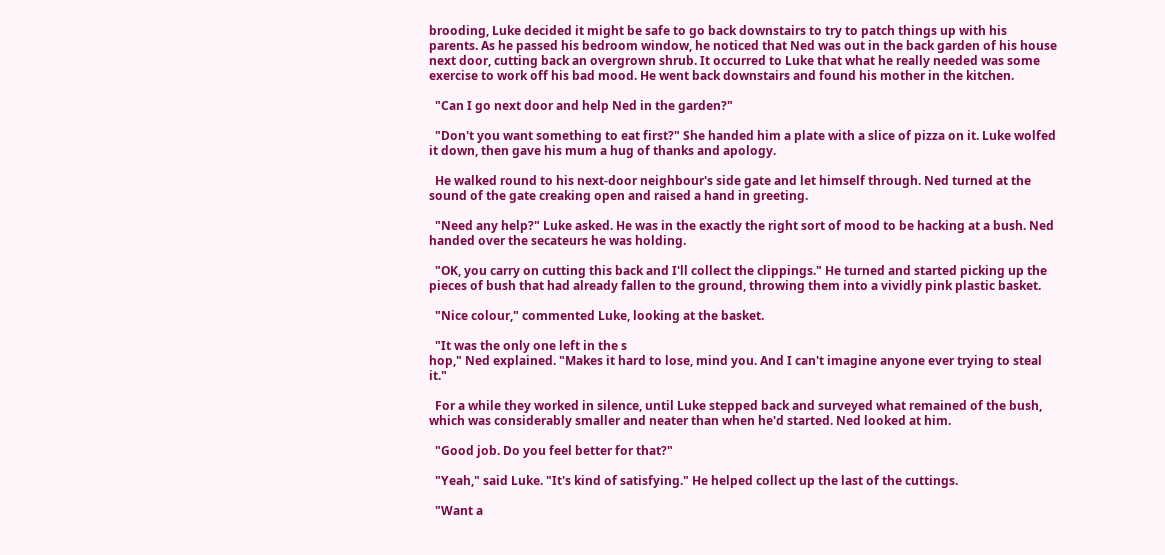brooding, Luke decided it might be safe to go back downstairs to try to patch things up with his parents. As he passed his bedroom window, he noticed that Ned was out in the back garden of his house next door, cutting back an overgrown shrub. It occurred to Luke that what he really needed was some exercise to work off his bad mood. He went back downstairs and found his mother in the kitchen.

  "Can I go next door and help Ned in the garden?"

  "Don't you want something to eat first?" She handed him a plate with a slice of pizza on it. Luke wolfed it down, then gave his mum a hug of thanks and apology.

  He walked round to his next-door neighbour's side gate and let himself through. Ned turned at the sound of the gate creaking open and raised a hand in greeting.

  "Need any help?" Luke asked. He was in the exactly the right sort of mood to be hacking at a bush. Ned handed over the secateurs he was holding.

  "OK, you carry on cutting this back and I'll collect the clippings." He turned and started picking up the pieces of bush that had already fallen to the ground, throwing them into a vividly pink plastic basket.

  "Nice colour," commented Luke, looking at the basket.

  "It was the only one left in the s
hop," Ned explained. "Makes it hard to lose, mind you. And I can't imagine anyone ever trying to steal it."

  For a while they worked in silence, until Luke stepped back and surveyed what remained of the bush, which was considerably smaller and neater than when he'd started. Ned looked at him.

  "Good job. Do you feel better for that?"

  "Yeah," said Luke. "It's kind of satisfying." He helped collect up the last of the cuttings.

  "Want a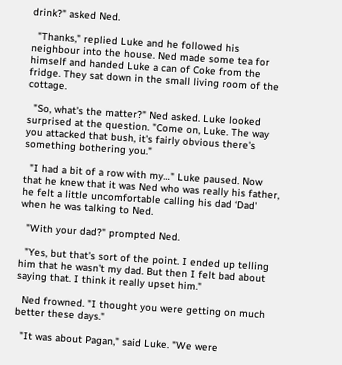drink?" asked Ned.

  "Thanks," replied Luke and he followed his neighbour into the house. Ned made some tea for himself and handed Luke a can of Coke from the fridge. They sat down in the small living room of the cottage.

  "So, what's the matter?" Ned asked. Luke looked surprised at the question. "Come on, Luke. The way you attacked that bush, it's fairly obvious there's something bothering you."

  "I had a bit of a row with my…" Luke paused. Now that he knew that it was Ned who was really his father, he felt a little uncomfortable calling his dad ‘Dad' when he was talking to Ned.

  "With your dad?" prompted Ned.

  "Yes, but that's sort of the point. I ended up telling him that he wasn't my dad. But then I felt bad about saying that. I think it really upset him."

  Ned frowned. "I thought you were getting on much better these days."

  "It was about Pagan," said Luke. "We were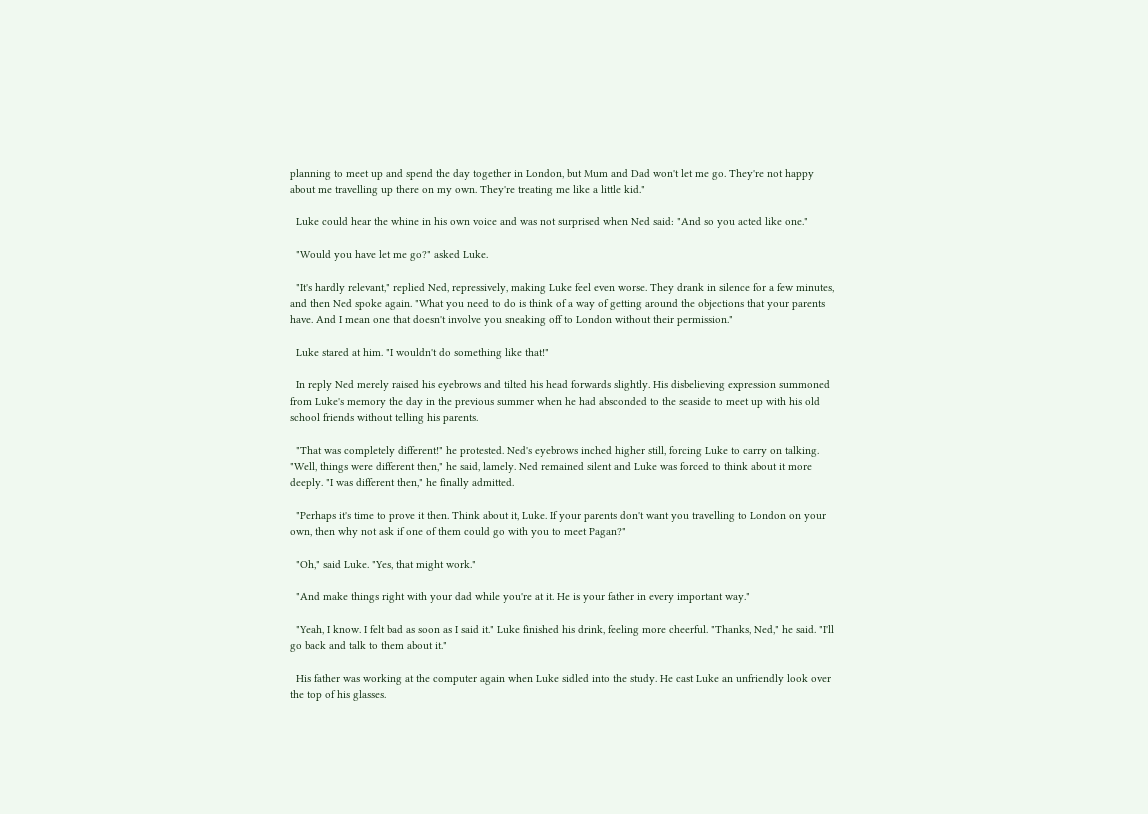planning to meet up and spend the day together in London, but Mum and Dad won't let me go. They're not happy about me travelling up there on my own. They're treating me like a little kid."

  Luke could hear the whine in his own voice and was not surprised when Ned said: "And so you acted like one."

  "Would you have let me go?" asked Luke.

  "It's hardly relevant," replied Ned, repressively, making Luke feel even worse. They drank in silence for a few minutes, and then Ned spoke again. "What you need to do is think of a way of getting around the objections that your parents have. And I mean one that doesn't involve you sneaking off to London without their permission."

  Luke stared at him. "I wouldn't do something like that!"

  In reply Ned merely raised his eyebrows and tilted his head forwards slightly. His disbelieving expression summoned from Luke's memory the day in the previous summer when he had absconded to the seaside to meet up with his old school friends without telling his parents.

  "That was completely different!" he protested. Ned's eyebrows inched higher still, forcing Luke to carry on talking. "Well, things were different then," he said, lamely. Ned remained silent and Luke was forced to think about it more deeply. "I was different then," he finally admitted.

  "Perhaps it's time to prove it then. Think about it, Luke. If your parents don't want you travelling to London on your own, then why not ask if one of them could go with you to meet Pagan?"

  "Oh," said Luke. "Yes, that might work."

  "And make things right with your dad while you're at it. He is your father in every important way."

  "Yeah, I know. I felt bad as soon as I said it." Luke finished his drink, feeling more cheerful. "Thanks, Ned," he said. "I'll go back and talk to them about it."

  His father was working at the computer again when Luke sidled into the study. He cast Luke an unfriendly look over the top of his glasses.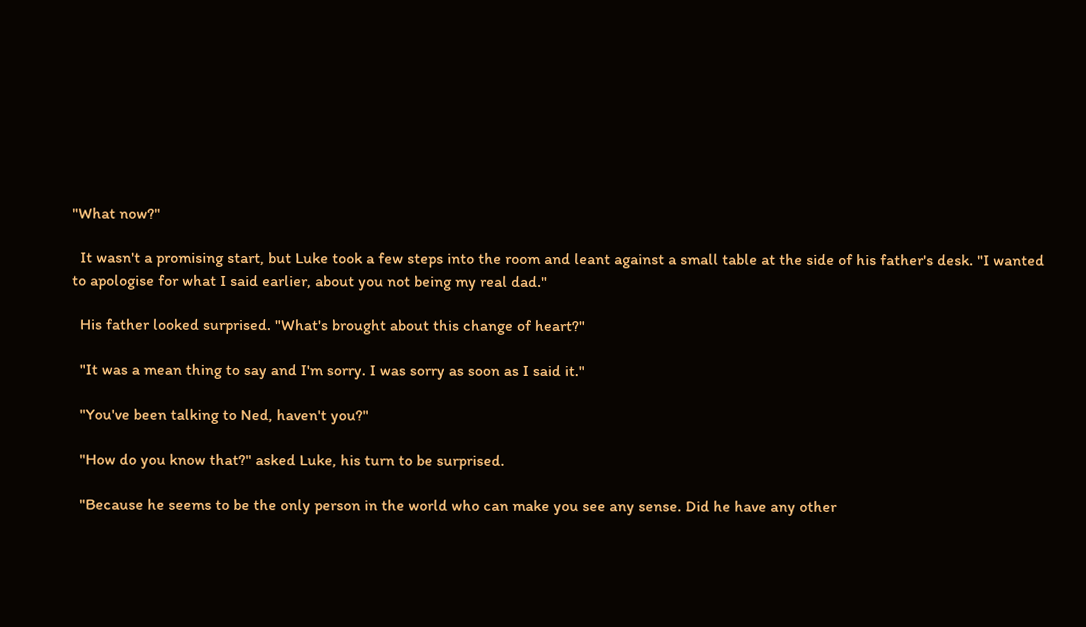"What now?"

  It wasn't a promising start, but Luke took a few steps into the room and leant against a small table at the side of his father's desk. "I wanted to apologise for what I said earlier, about you not being my real dad."

  His father looked surprised. "What's brought about this change of heart?"

  "It was a mean thing to say and I'm sorry. I was sorry as soon as I said it."

  "You've been talking to Ned, haven't you?"

  "How do you know that?" asked Luke, his turn to be surprised.

  "Because he seems to be the only person in the world who can make you see any sense. Did he have any other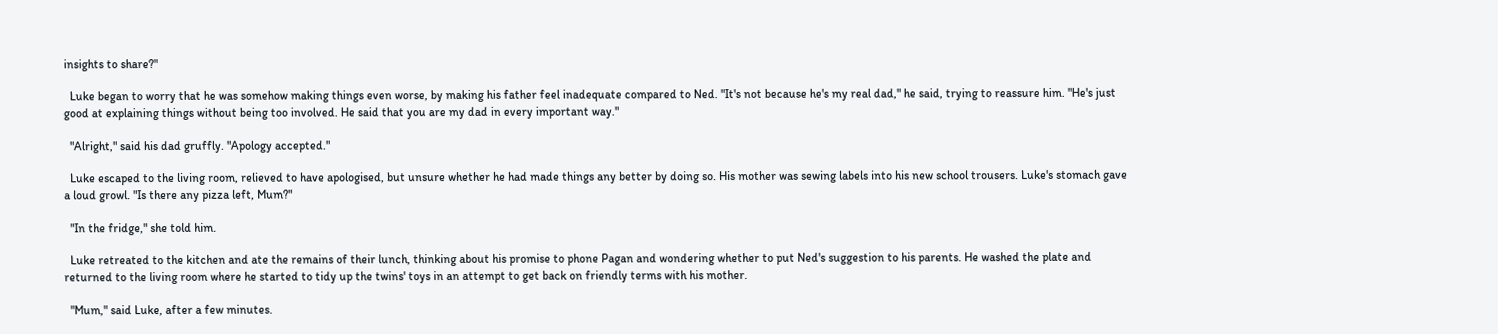insights to share?"

  Luke began to worry that he was somehow making things even worse, by making his father feel inadequate compared to Ned. "It's not because he's my real dad," he said, trying to reassure him. "He's just good at explaining things without being too involved. He said that you are my dad in every important way."

  "Alright," said his dad gruffly. "Apology accepted."

  Luke escaped to the living room, relieved to have apologised, but unsure whether he had made things any better by doing so. His mother was sewing labels into his new school trousers. Luke's stomach gave a loud growl. "Is there any pizza left, Mum?"

  "In the fridge," she told him.

  Luke retreated to the kitchen and ate the remains of their lunch, thinking about his promise to phone Pagan and wondering whether to put Ned's suggestion to his parents. He washed the plate and returned to the living room where he started to tidy up the twins' toys in an attempt to get back on friendly terms with his mother.

  "Mum," said Luke, after a few minutes.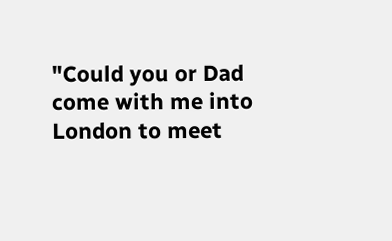"Could you or Dad come with me into London to meet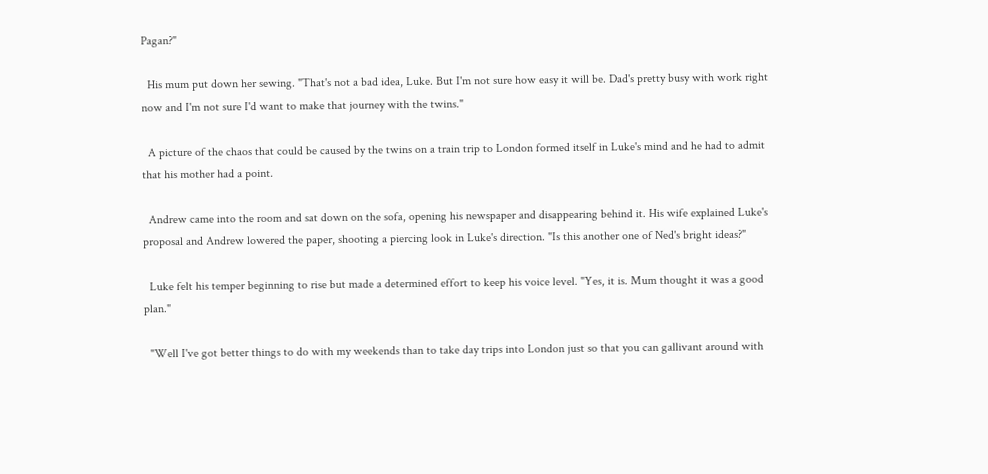Pagan?"

  His mum put down her sewing. "That's not a bad idea, Luke. But I'm not sure how easy it will be. Dad's pretty busy with work right now and I'm not sure I'd want to make that journey with the twins."

  A picture of the chaos that could be caused by the twins on a train trip to London formed itself in Luke's mind and he had to admit that his mother had a point.

  Andrew came into the room and sat down on the sofa, opening his newspaper and disappearing behind it. His wife explained Luke's proposal and Andrew lowered the paper, shooting a piercing look in Luke's direction. "Is this another one of Ned's bright ideas?"

  Luke felt his temper beginning to rise but made a determined effort to keep his voice level. "Yes, it is. Mum thought it was a good plan."

  "Well I've got better things to do with my weekends than to take day trips into London just so that you can gallivant around with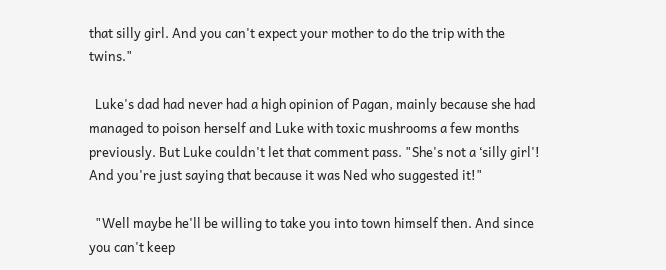that silly girl. And you can't expect your mother to do the trip with the twins."

  Luke's dad had never had a high opinion of Pagan, mainly because she had managed to poison herself and Luke with toxic mushrooms a few months previously. But Luke couldn't let that comment pass. "She's not a ‘silly girl'! And you're just saying that because it was Ned who suggested it!"

  "Well maybe he'll be willing to take you into town himself then. And since you can't keep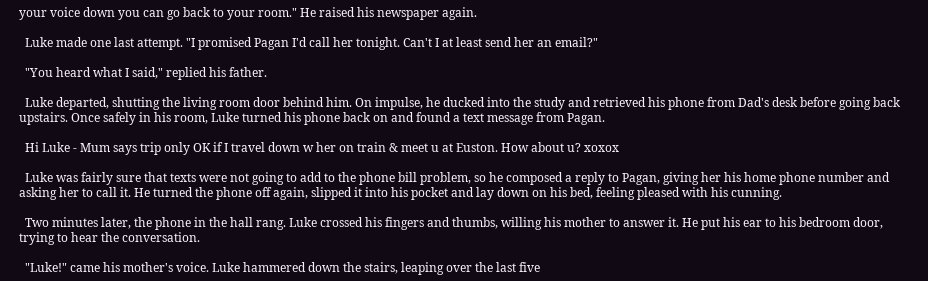your voice down you can go back to your room." He raised his newspaper again.

  Luke made one last attempt. "I promised Pagan I'd call her tonight. Can't I at least send her an email?"

  "You heard what I said," replied his father.

  Luke departed, shutting the living room door behind him. On impulse, he ducked into the study and retrieved his phone from Dad's desk before going back upstairs. Once safely in his room, Luke turned his phone back on and found a text message from Pagan.

  Hi Luke - Mum says trip only OK if I travel down w her on train & meet u at Euston. How about u? xoxox

  Luke was fairly sure that texts were not going to add to the phone bill problem, so he composed a reply to Pagan, giving her his home phone number and asking her to call it. He turned the phone off again, slipped it into his pocket and lay down on his bed, feeling pleased with his cunning.

  Two minutes later, the phone in the hall rang. Luke crossed his fingers and thumbs, willing his mother to answer it. He put his ear to his bedroom door, trying to hear the conversation.

  "Luke!" came his mother's voice. Luke hammered down the stairs, leaping over the last five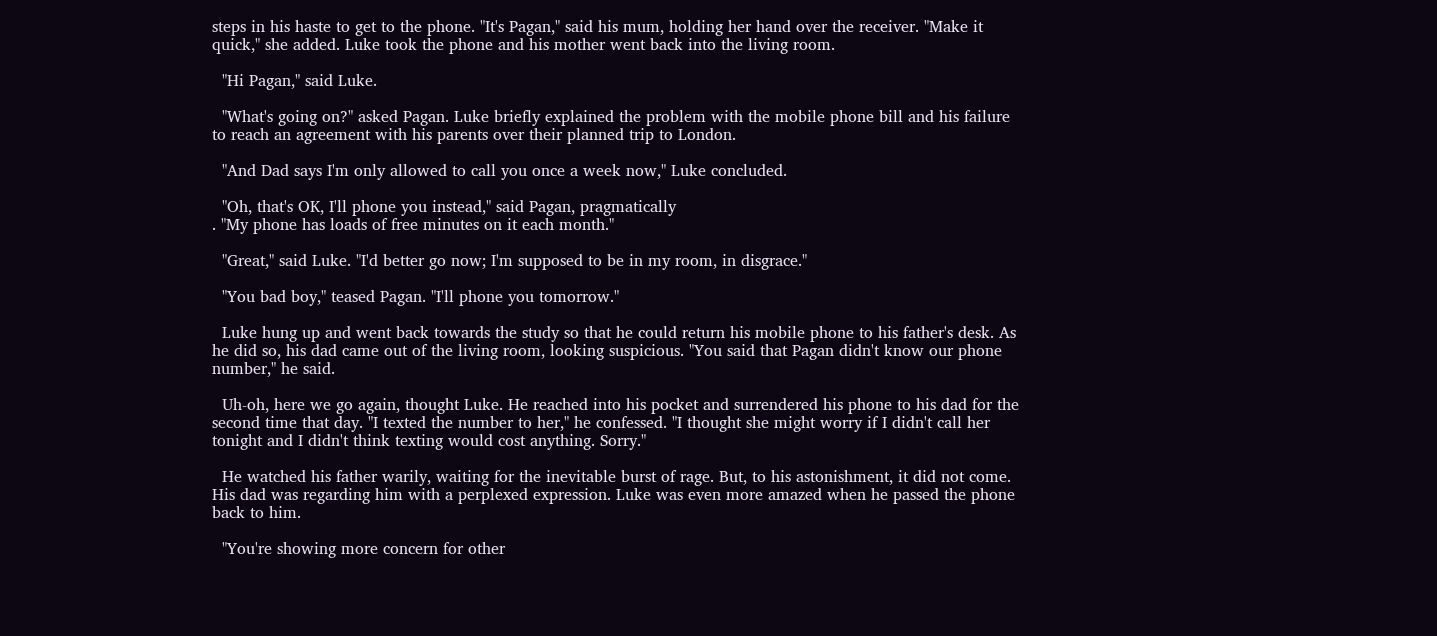steps in his haste to get to the phone. "It's Pagan," said his mum, holding her hand over the receiver. "Make it quick," she added. Luke took the phone and his mother went back into the living room.

  "Hi Pagan," said Luke.

  "What's going on?" asked Pagan. Luke briefly explained the problem with the mobile phone bill and his failure to reach an agreement with his parents over their planned trip to London.

  "And Dad says I'm only allowed to call you once a week now," Luke concluded.

  "Oh, that's OK, I'll phone you instead," said Pagan, pragmatically
. "My phone has loads of free minutes on it each month."

  "Great," said Luke. "I'd better go now; I'm supposed to be in my room, in disgrace."

  "You bad boy," teased Pagan. "I'll phone you tomorrow."

  Luke hung up and went back towards the study so that he could return his mobile phone to his father's desk. As he did so, his dad came out of the living room, looking suspicious. "You said that Pagan didn't know our phone number," he said.

  Uh-oh, here we go again, thought Luke. He reached into his pocket and surrendered his phone to his dad for the second time that day. "I texted the number to her," he confessed. "I thought she might worry if I didn't call her tonight and I didn't think texting would cost anything. Sorry."

  He watched his father warily, waiting for the inevitable burst of rage. But, to his astonishment, it did not come. His dad was regarding him with a perplexed expression. Luke was even more amazed when he passed the phone back to him.

  "You're showing more concern for other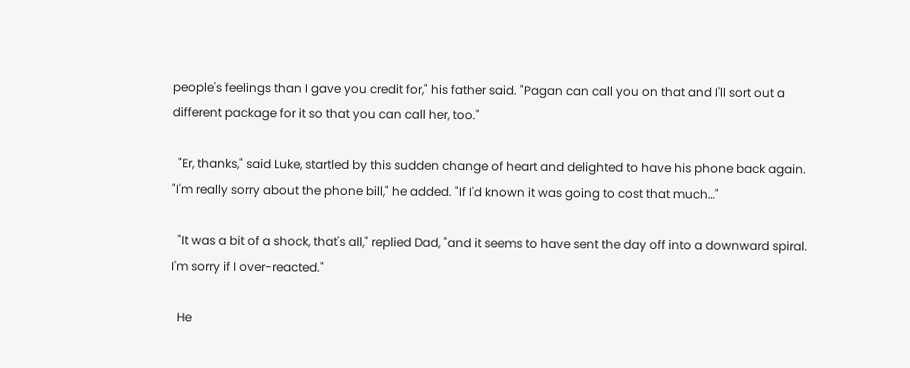people's feelings than I gave you credit for," his father said. "Pagan can call you on that and I'll sort out a different package for it so that you can call her, too."

  "Er, thanks," said Luke, startled by this sudden change of heart and delighted to have his phone back again. "I'm really sorry about the phone bill," he added. "If I'd known it was going to cost that much…"

  "It was a bit of a shock, that's all," replied Dad, "and it seems to have sent the day off into a downward spiral. I'm sorry if I over-reacted."

  He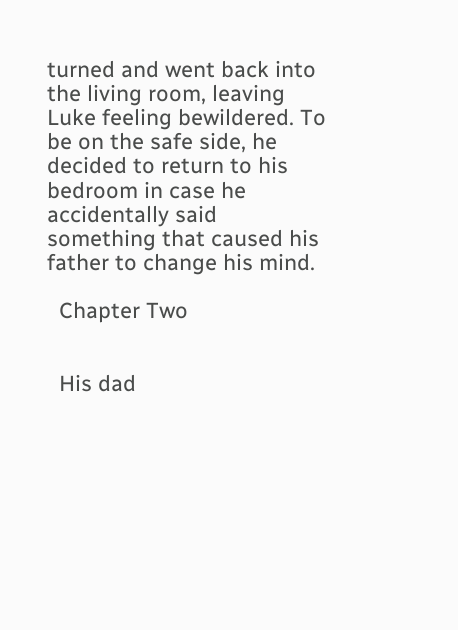turned and went back into the living room, leaving Luke feeling bewildered. To be on the safe side, he decided to return to his bedroom in case he accidentally said something that caused his father to change his mind.

  Chapter Two


  His dad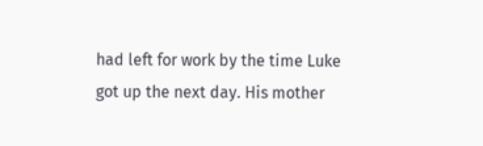had left for work by the time Luke got up the next day. His mother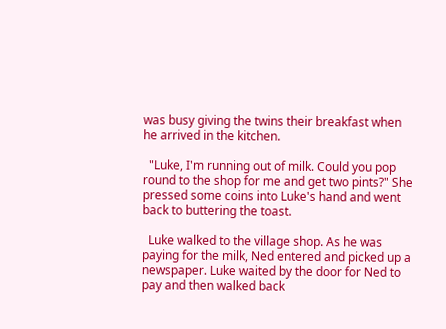was busy giving the twins their breakfast when he arrived in the kitchen.

  "Luke, I'm running out of milk. Could you pop round to the shop for me and get two pints?" She pressed some coins into Luke's hand and went back to buttering the toast.

  Luke walked to the village shop. As he was paying for the milk, Ned entered and picked up a newspaper. Luke waited by the door for Ned to pay and then walked back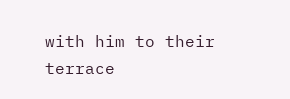with him to their terrace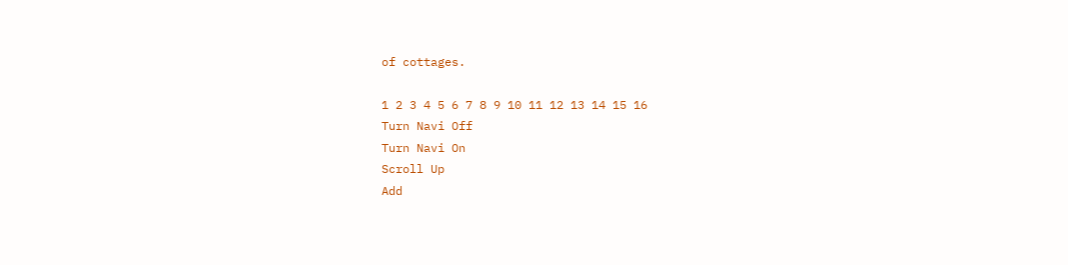of cottages.

1 2 3 4 5 6 7 8 9 10 11 12 13 14 15 16
Turn Navi Off
Turn Navi On
Scroll Up
Add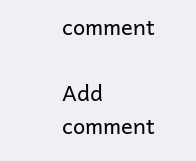comment

Add comment